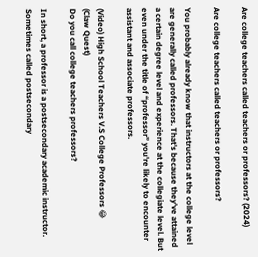Are college teachers called teachers or professors? (2024)

Are college teachers called teachers or professors?

You probably already know that instructors at the college level are generally called professors. That's because they've attained a certain degree level and experience at the collegiate level. But even under the title of “professor” you're likely to encounter assistant and associate professors.

(Video) High School Teachers V.S College Professors 😂
(Claw Quest)
Do you call college teachers professors?

In short, a professor is a postsecondary academic instructor. Sometimes called postsecondary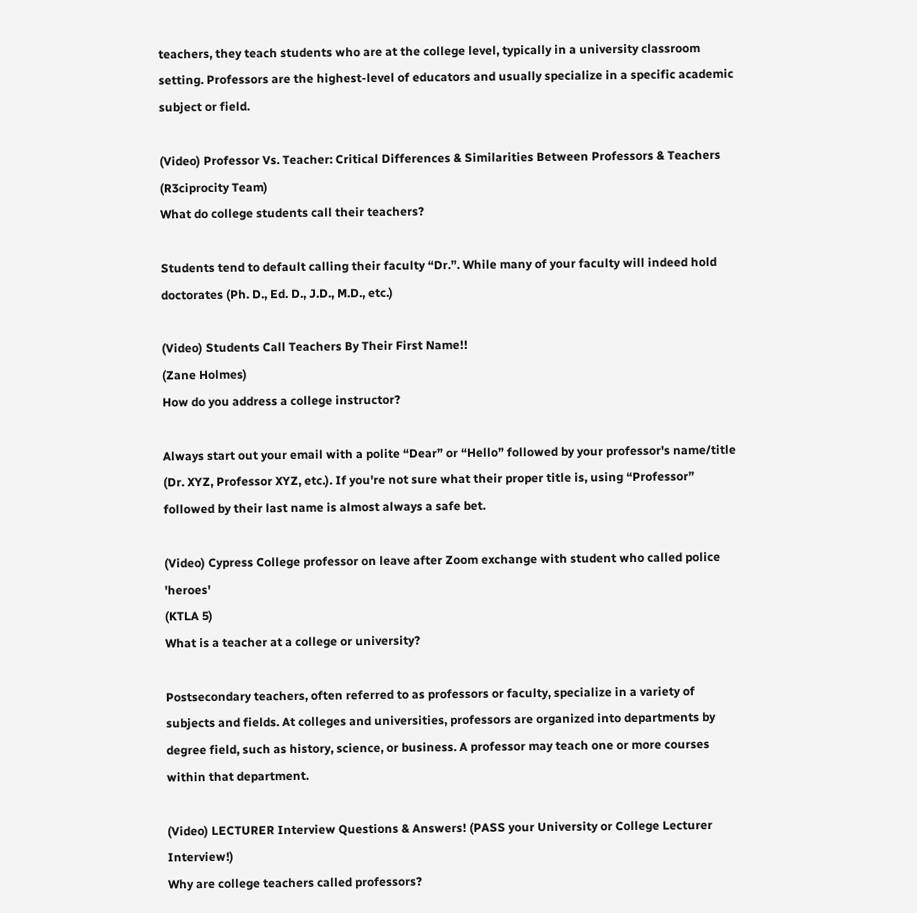teachers, they teach students who are at the college level, typically in a university classroom setting. Professors are the highest-level of educators and usually specialize in a specific academic subject or field.

(Video) Professor Vs. Teacher: Critical Differences & Similarities Between Professors & Teachers
(R3ciprocity Team)
What do college students call their teachers?

Students tend to default calling their faculty “Dr.”. While many of your faculty will indeed hold doctorates (Ph. D., Ed. D., J.D., M.D., etc.)

(Video) Students Call Teachers By Their First Name!!
(Zane Holmes)
How do you address a college instructor?

Always start out your email with a polite “Dear” or “Hello” followed by your professor's name/title (Dr. XYZ, Professor XYZ, etc.). If you're not sure what their proper title is, using “Professor” followed by their last name is almost always a safe bet.

(Video) Cypress College professor on leave after Zoom exchange with student who called police 'heroes'
(KTLA 5)
What is a teacher at a college or university?

Postsecondary teachers, often referred to as professors or faculty, specialize in a variety of subjects and fields. At colleges and universities, professors are organized into departments by degree field, such as history, science, or business. A professor may teach one or more courses within that department.

(Video) LECTURER Interview Questions & Answers! (PASS your University or College Lecturer Interview!)
Why are college teachers called professors?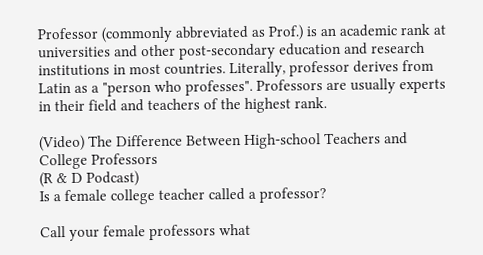Professor (commonly abbreviated as Prof.) is an academic rank at universities and other post-secondary education and research institutions in most countries. Literally, professor derives from Latin as a "person who professes". Professors are usually experts in their field and teachers of the highest rank.

(Video) The Difference Between High-school Teachers and College Professors
(R & D Podcast)
Is a female college teacher called a professor?

Call your female professors what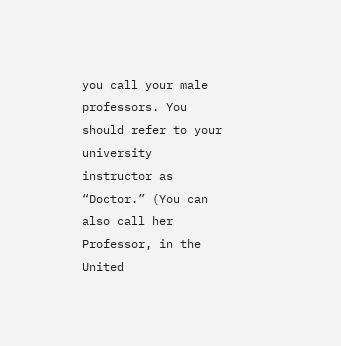you call your male professors. You should refer to your university instructor as “Doctor.” (You can also call her Professor, in the United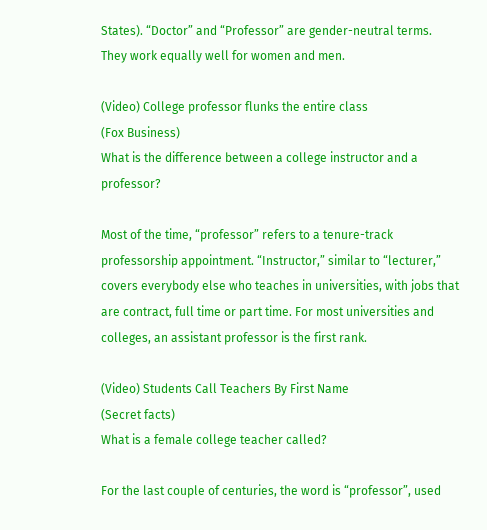States). “Doctor” and “Professor” are gender-neutral terms. They work equally well for women and men.

(Video) College professor flunks the entire class
(Fox Business)
What is the difference between a college instructor and a professor?

Most of the time, “professor” refers to a tenure-track professorship appointment. “Instructor,” similar to “lecturer,” covers everybody else who teaches in universities, with jobs that are contract, full time or part time. For most universities and colleges, an assistant professor is the first rank.

(Video) Students Call Teachers By First Name
(Secret facts)
What is a female college teacher called?

For the last couple of centuries, the word is “professor”, used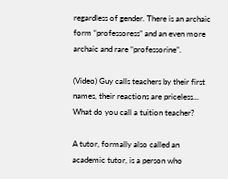regardless of gender. There is an archaic form “professoress” and an even more archaic and rare “professorine”.

(Video) Guy calls teachers by their first names, their reactions are priceless...
What do you call a tuition teacher?

A tutor, formally also called an academic tutor, is a person who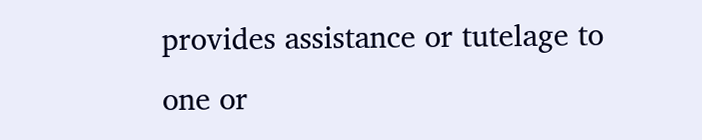provides assistance or tutelage to one or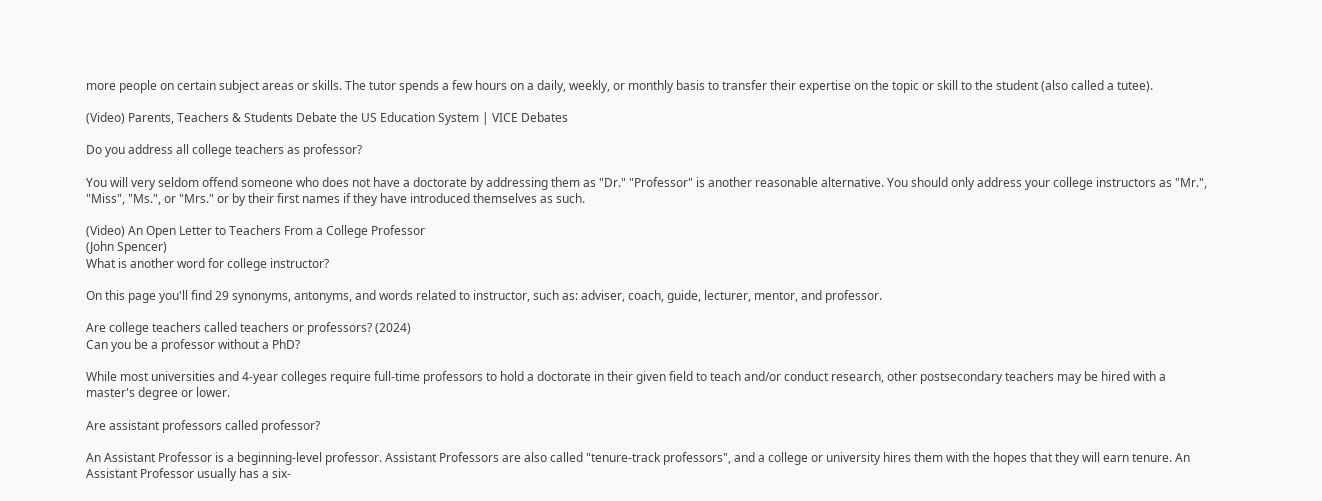more people on certain subject areas or skills. The tutor spends a few hours on a daily, weekly, or monthly basis to transfer their expertise on the topic or skill to the student (also called a tutee).

(Video) Parents, Teachers & Students Debate the US Education System | VICE Debates

Do you address all college teachers as professor?

You will very seldom offend someone who does not have a doctorate by addressing them as "Dr." "Professor" is another reasonable alternative. You should only address your college instructors as "Mr.", "Miss", "Ms.", or "Mrs." or by their first names if they have introduced themselves as such.

(Video) An Open Letter to Teachers From a College Professor
(John Spencer)
What is another word for college instructor?

On this page you'll find 29 synonyms, antonyms, and words related to instructor, such as: adviser, coach, guide, lecturer, mentor, and professor.

Are college teachers called teachers or professors? (2024)
Can you be a professor without a PhD?

While most universities and 4-year colleges require full-time professors to hold a doctorate in their given field to teach and/or conduct research, other postsecondary teachers may be hired with a master's degree or lower.

Are assistant professors called professor?

An Assistant Professor is a beginning-level professor. Assistant Professors are also called "tenure-track professors", and a college or university hires them with the hopes that they will earn tenure. An Assistant Professor usually has a six-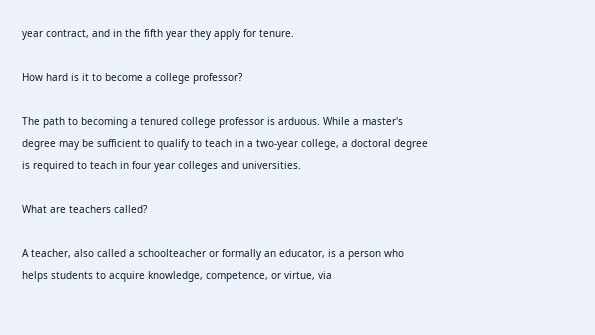year contract, and in the fifth year they apply for tenure.

How hard is it to become a college professor?

The path to becoming a tenured college professor is arduous. While a master's degree may be sufficient to qualify to teach in a two-year college, a doctoral degree is required to teach in four year colleges and universities.

What are teachers called?

A teacher, also called a schoolteacher or formally an educator, is a person who helps students to acquire knowledge, competence, or virtue, via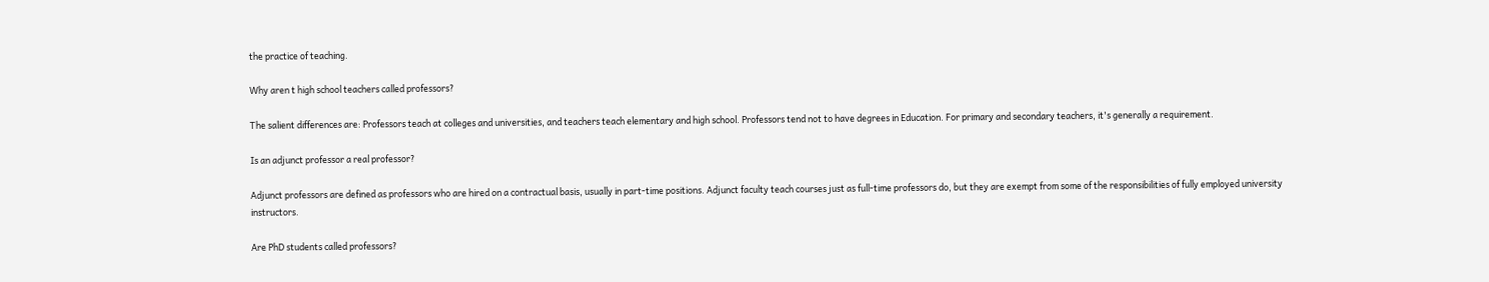the practice of teaching.

Why aren t high school teachers called professors?

The salient differences are: Professors teach at colleges and universities, and teachers teach elementary and high school. Professors tend not to have degrees in Education. For primary and secondary teachers, it's generally a requirement.

Is an adjunct professor a real professor?

Adjunct professors are defined as professors who are hired on a contractual basis, usually in part-time positions. Adjunct faculty teach courses just as full-time professors do, but they are exempt from some of the responsibilities of fully employed university instructors.

Are PhD students called professors?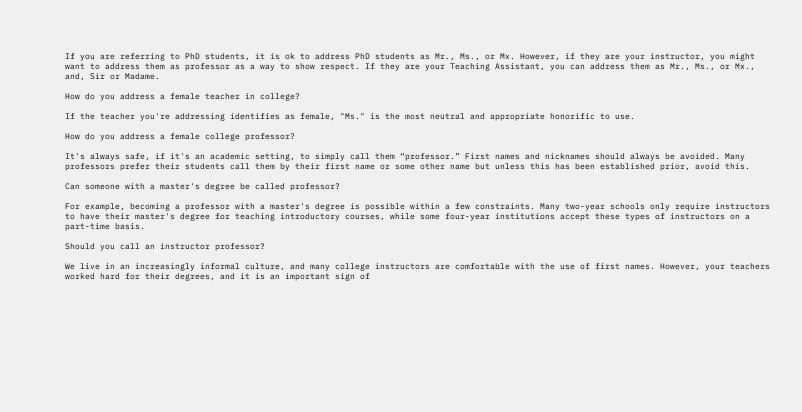If you are referring to PhD students, it is ok to address PhD students as Mr., Ms., or Mx. However, if they are your instructor, you might want to address them as professor as a way to show respect. If they are your Teaching Assistant, you can address them as Mr., Ms., or Mx., and, Sir or Madame.

How do you address a female teacher in college?

If the teacher you're addressing identifies as female, "Ms." is the most neutral and appropriate honorific to use.

How do you address a female college professor?

It's always safe, if it's an academic setting, to simply call them “professor.” First names and nicknames should always be avoided. Many professors prefer their students call them by their first name or some other name but unless this has been established prior, avoid this.

Can someone with a master's degree be called professor?

For example, becoming a professor with a master's degree is possible within a few constraints. Many two-year schools only require instructors to have their master's degree for teaching introductory courses, while some four-year institutions accept these types of instructors on a part-time basis.

Should you call an instructor professor?

We live in an increasingly informal culture, and many college instructors are comfortable with the use of first names. However, your teachers worked hard for their degrees, and it is an important sign of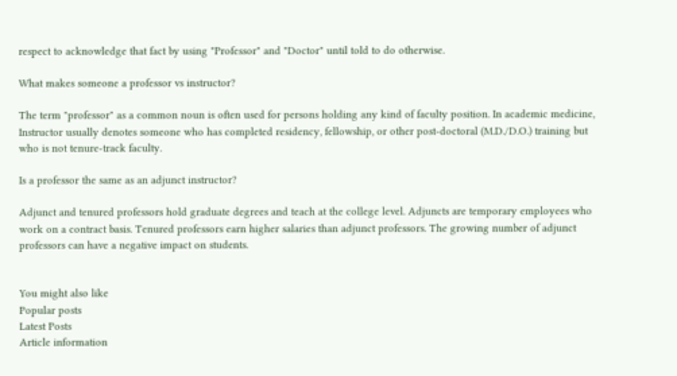respect to acknowledge that fact by using "Professor" and "Doctor" until told to do otherwise.

What makes someone a professor vs instructor?

The term "professor" as a common noun is often used for persons holding any kind of faculty position. In academic medicine, Instructor usually denotes someone who has completed residency, fellowship, or other post-doctoral (M.D./D.O.) training but who is not tenure-track faculty.

Is a professor the same as an adjunct instructor?

Adjunct and tenured professors hold graduate degrees and teach at the college level. Adjuncts are temporary employees who work on a contract basis. Tenured professors earn higher salaries than adjunct professors. The growing number of adjunct professors can have a negative impact on students.


You might also like
Popular posts
Latest Posts
Article information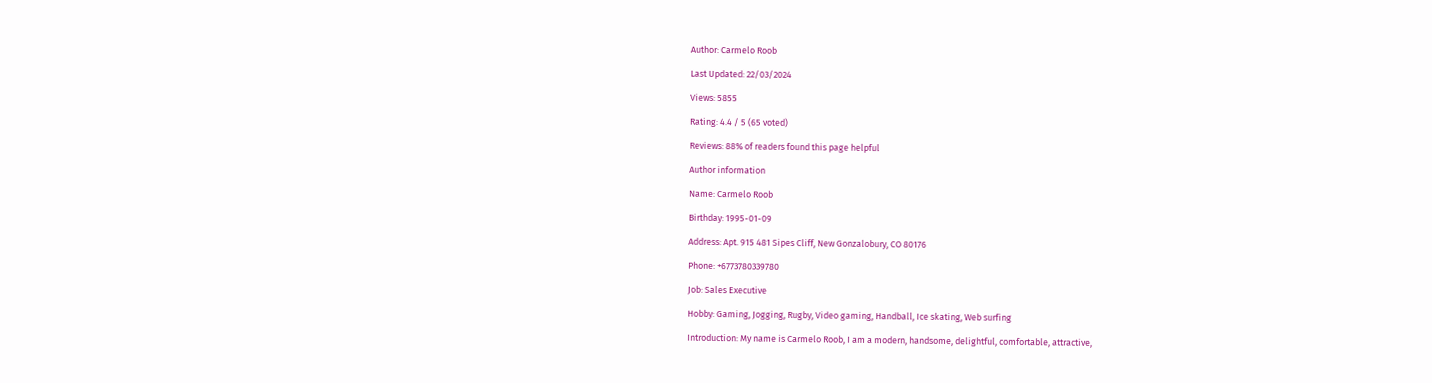Author: Carmelo Roob

Last Updated: 22/03/2024

Views: 5855

Rating: 4.4 / 5 (65 voted)

Reviews: 88% of readers found this page helpful

Author information

Name: Carmelo Roob

Birthday: 1995-01-09

Address: Apt. 915 481 Sipes Cliff, New Gonzalobury, CO 80176

Phone: +6773780339780

Job: Sales Executive

Hobby: Gaming, Jogging, Rugby, Video gaming, Handball, Ice skating, Web surfing

Introduction: My name is Carmelo Roob, I am a modern, handsome, delightful, comfortable, attractive,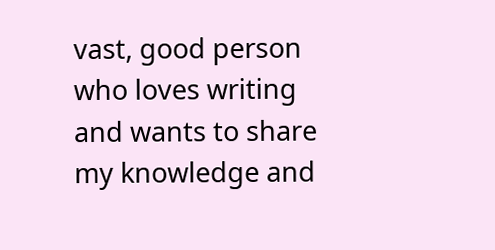vast, good person who loves writing and wants to share my knowledge and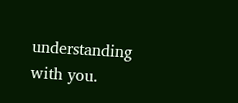understanding with you.